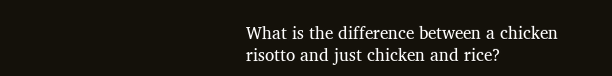What is the difference between a chicken risotto and just chicken and rice?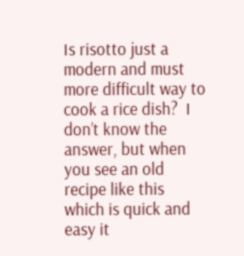Is risotto just a modern and must more difficult way to cook a rice dish?  I don’t know the answer, but when you see an old recipe like this which is quick and easy it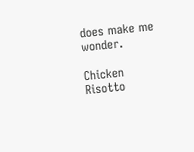does make me wonder.

Chicken Risotto